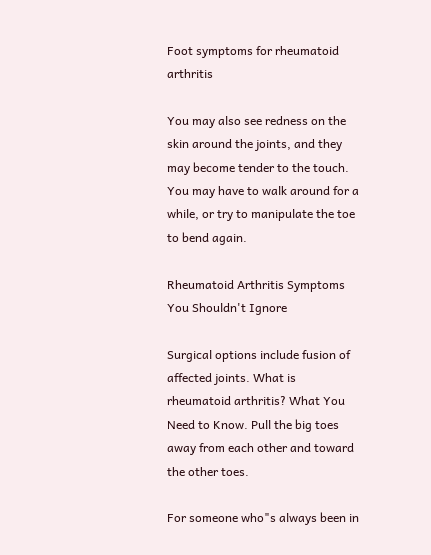Foot symptoms for rheumatoid arthritis

You may also see redness on the skin around the joints, and they may become tender to the touch. You may have to walk around for a while, or try to manipulate the toe to bend again.

Rheumatoid Arthritis Symptoms You Shouldn't Ignore

Surgical options include fusion of affected joints. What is rheumatoid arthritis? What You Need to Know. Pull the big toes away from each other and toward the other toes.

For someone who"s always been in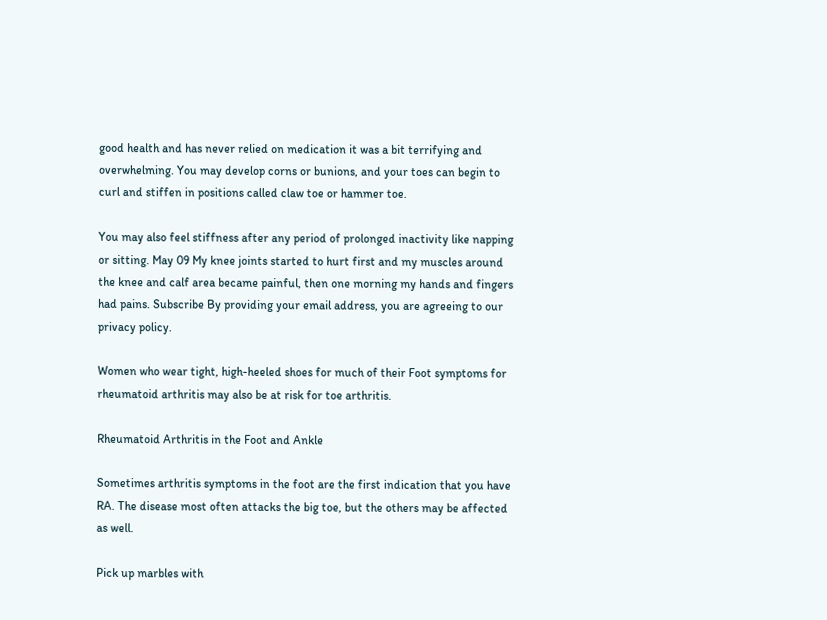good health and has never relied on medication it was a bit terrifying and overwhelming. You may develop corns or bunions, and your toes can begin to curl and stiffen in positions called claw toe or hammer toe.

You may also feel stiffness after any period of prolonged inactivity like napping or sitting. May 09 My knee joints started to hurt first and my muscles around the knee and calf area became painful, then one morning my hands and fingers had pains. Subscribe By providing your email address, you are agreeing to our privacy policy.

Women who wear tight, high-heeled shoes for much of their Foot symptoms for rheumatoid arthritis may also be at risk for toe arthritis.

Rheumatoid Arthritis in the Foot and Ankle

Sometimes arthritis symptoms in the foot are the first indication that you have RA. The disease most often attacks the big toe, but the others may be affected as well.

Pick up marbles with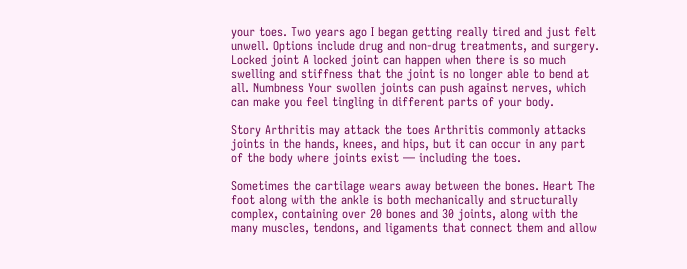your toes. Two years ago I began getting really tired and just felt unwell. Options include drug and non-drug treatments, and surgery. Locked joint A locked joint can happen when there is so much swelling and stiffness that the joint is no longer able to bend at all. Numbness Your swollen joints can push against nerves, which can make you feel tingling in different parts of your body.

Story Arthritis may attack the toes Arthritis commonly attacks joints in the hands, knees, and hips, but it can occur in any part of the body where joints exist — including the toes.

Sometimes the cartilage wears away between the bones. Heart The foot along with the ankle is both mechanically and structurally complex, containing over 20 bones and 30 joints, along with the many muscles, tendons, and ligaments that connect them and allow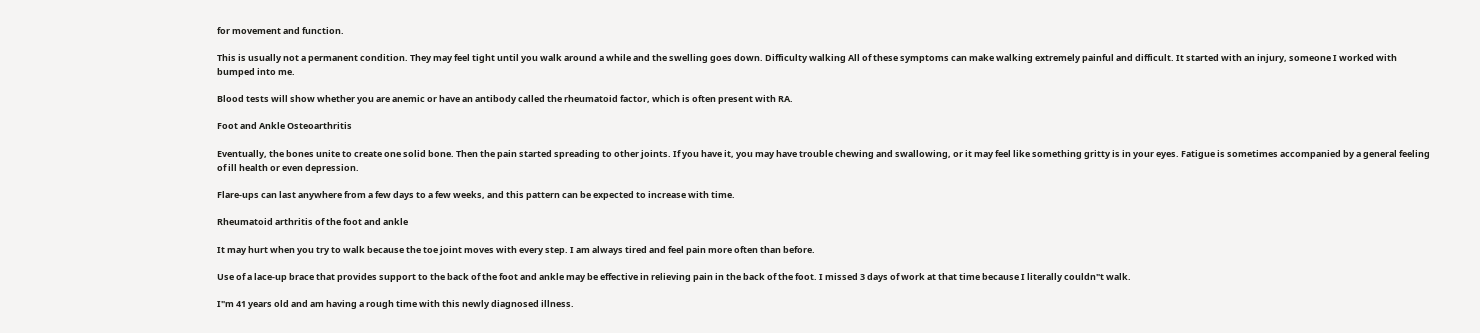for movement and function.

This is usually not a permanent condition. They may feel tight until you walk around a while and the swelling goes down. Difficulty walking All of these symptoms can make walking extremely painful and difficult. It started with an injury, someone I worked with bumped into me.

Blood tests will show whether you are anemic or have an antibody called the rheumatoid factor, which is often present with RA.

Foot and Ankle Osteoarthritis

Eventually, the bones unite to create one solid bone. Then the pain started spreading to other joints. If you have it, you may have trouble chewing and swallowing, or it may feel like something gritty is in your eyes. Fatigue is sometimes accompanied by a general feeling of ill health or even depression.

Flare-ups can last anywhere from a few days to a few weeks, and this pattern can be expected to increase with time.

Rheumatoid arthritis of the foot and ankle

It may hurt when you try to walk because the toe joint moves with every step. I am always tired and feel pain more often than before.

Use of a lace-up brace that provides support to the back of the foot and ankle may be effective in relieving pain in the back of the foot. I missed 3 days of work at that time because I literally couldn"t walk.

I"m 41 years old and am having a rough time with this newly diagnosed illness.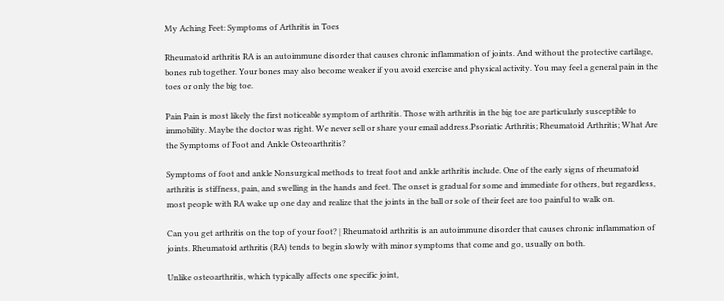My Aching Feet: Symptoms of Arthritis in Toes

Rheumatoid arthritis RA is an autoimmune disorder that causes chronic inflammation of joints. And without the protective cartilage, bones rub together. Your bones may also become weaker if you avoid exercise and physical activity. You may feel a general pain in the toes or only the big toe.

Pain Pain is most likely the first noticeable symptom of arthritis. Those with arthritis in the big toe are particularly susceptible to immobility. Maybe the doctor was right. We never sell or share your email address.Psoriatic Arthritis; Rheumatoid Arthritis; What Are the Symptoms of Foot and Ankle Osteoarthritis?

Symptoms of foot and ankle Nonsurgical methods to treat foot and ankle arthritis include. One of the early signs of rheumatoid arthritis is stiffness, pain, and swelling in the hands and feet. The onset is gradual for some and immediate for others, but regardless, most people with RA wake up one day and realize that the joints in the ball or sole of their feet are too painful to walk on.

Can you get arthritis on the top of your foot? | Rheumatoid arthritis is an autoimmune disorder that causes chronic inflammation of joints. Rheumatoid arthritis (RA) tends to begin slowly with minor symptoms that come and go, usually on both.

Unlike osteoarthritis, which typically affects one specific joint,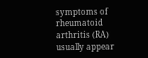symptoms of rheumatoid arthritis (RA) usually appear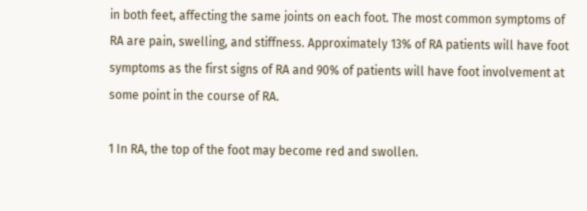in both feet, affecting the same joints on each foot. The most common symptoms of RA are pain, swelling, and stiffness. Approximately 13% of RA patients will have foot symptoms as the first signs of RA and 90% of patients will have foot involvement at some point in the course of RA.

1 In RA, the top of the foot may become red and swollen.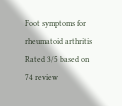Foot symptoms for rheumatoid arthritis
Rated 3/5 based on 74 review